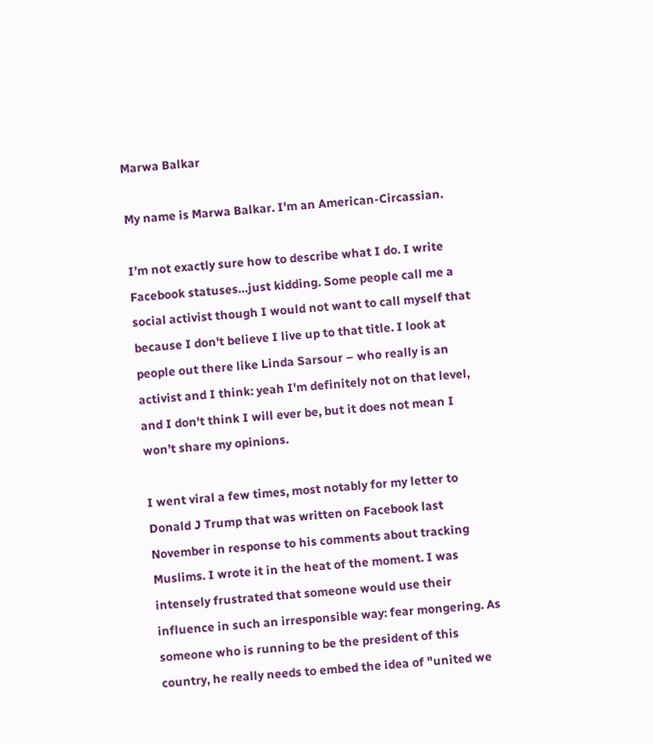Marwa Balkar

My name is Marwa Balkar. I'm an American-Circassian.

I’m not exactly sure how to describe what I do. I write Facebook statuses…just kidding. Some people call me a social activist though I would not want to call myself that because I don't believe I live up to that title. I look at people out there like Linda Sarsour – who really is an activist and I think: yeah I'm definitely not on that level, and I don't think I will ever be, but it does not mean I won’t share my opinions.

I went viral a few times, most notably for my letter to Donald J Trump that was written on Facebook last November in response to his comments about tracking Muslims. I wrote it in the heat of the moment. I was intensely frustrated that someone would use their influence in such an irresponsible way: fear mongering. As someone who is running to be the president of this country, he really needs to embed the idea of "united we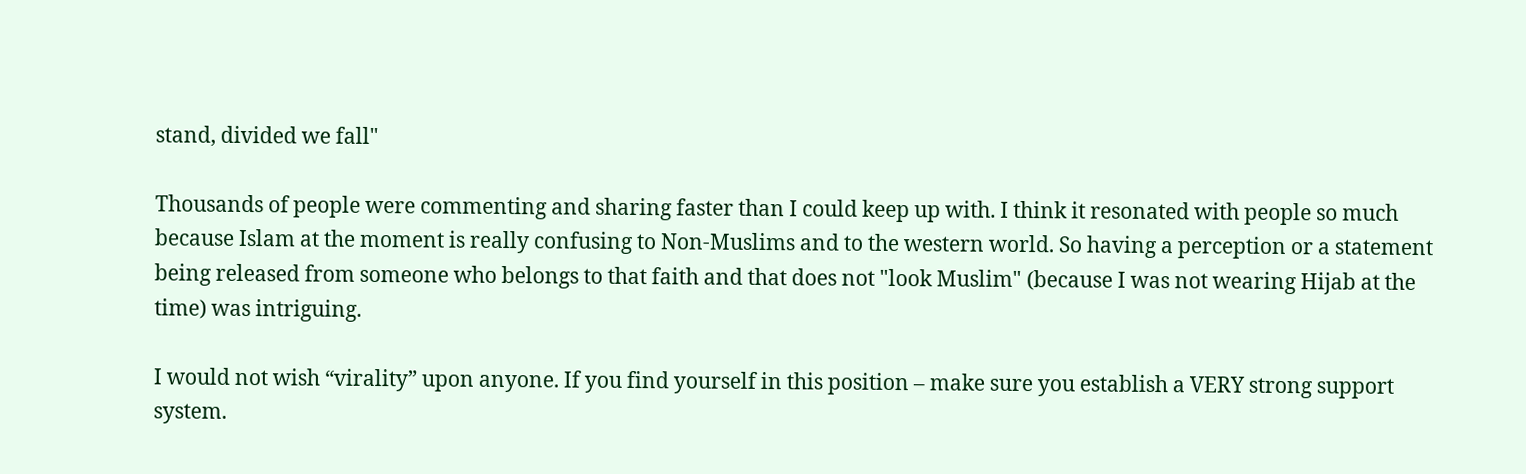stand, divided we fall"

Thousands of people were commenting and sharing faster than I could keep up with. I think it resonated with people so much because Islam at the moment is really confusing to Non-Muslims and to the western world. So having a perception or a statement being released from someone who belongs to that faith and that does not "look Muslim" (because I was not wearing Hijab at the time) was intriguing.

I would not wish “virality” upon anyone. If you find yourself in this position – make sure you establish a VERY strong support system.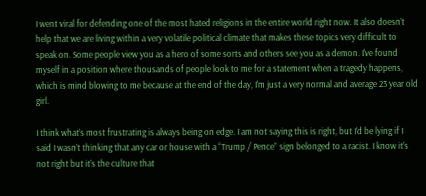I went viral for defending one of the most hated religions in the entire world right now. It also doesn’t help that we are living within a very volatile political climate that makes these topics very difficult to speak on. Some people view you as a hero of some sorts and others see you as a demon. I've found myself in a position where thousands of people look to me for a statement when a tragedy happens, which is mind blowing to me because at the end of the day, I'm just a very normal and average 23 year old girl.

I think what’s most frustrating is always being on edge. I am not saying this is right, but I’d be lying if I said I wasn’t thinking that any car or house with a “Trump / Pence” sign belonged to a racist. I know it’s not right but it’s the culture that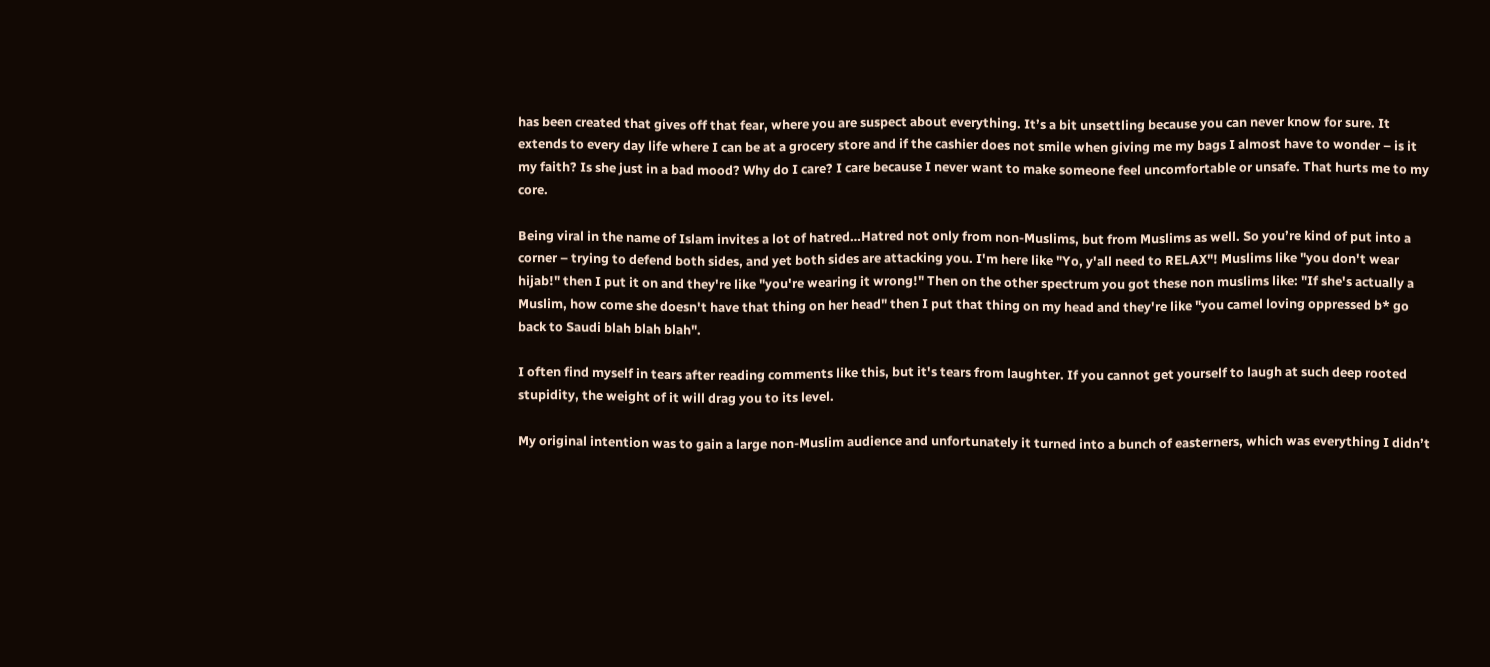has been created that gives off that fear, where you are suspect about everything. It’s a bit unsettling because you can never know for sure. It extends to every day life where I can be at a grocery store and if the cashier does not smile when giving me my bags I almost have to wonder – is it my faith? Is she just in a bad mood? Why do I care? I care because I never want to make someone feel uncomfortable or unsafe. That hurts me to my core.

Being viral in the name of Islam invites a lot of hatred…Hatred not only from non-Muslims, but from Muslims as well. So you’re kind of put into a corner – trying to defend both sides, and yet both sides are attacking you. I'm here like "Yo, y'all need to RELAX"! Muslims like "you don't wear hijab!" then I put it on and they're like "you're wearing it wrong!" Then on the other spectrum you got these non muslims like: "If she's actually a Muslim, how come she doesn't have that thing on her head" then I put that thing on my head and they're like "you camel loving oppressed b* go back to Saudi blah blah blah".

I often find myself in tears after reading comments like this, but it's tears from laughter. If you cannot get yourself to laugh at such deep rooted stupidity, the weight of it will drag you to its level.

My original intention was to gain a large non-Muslim audience and unfortunately it turned into a bunch of easterners, which was everything I didn’t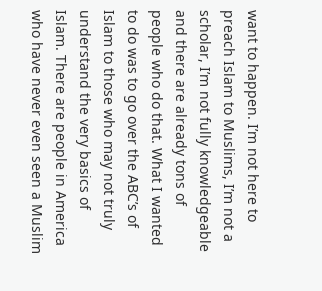want to happen. I’m not here to preach Islam to Muslims, I’m not a scholar, I’m not fully knowledgeable and there are already tons of people who do that. What I wanted to do was to go over the ABC’s of Islam to those who may not truly understand the very basics of Islam. There are people in America who have never even seen a Muslim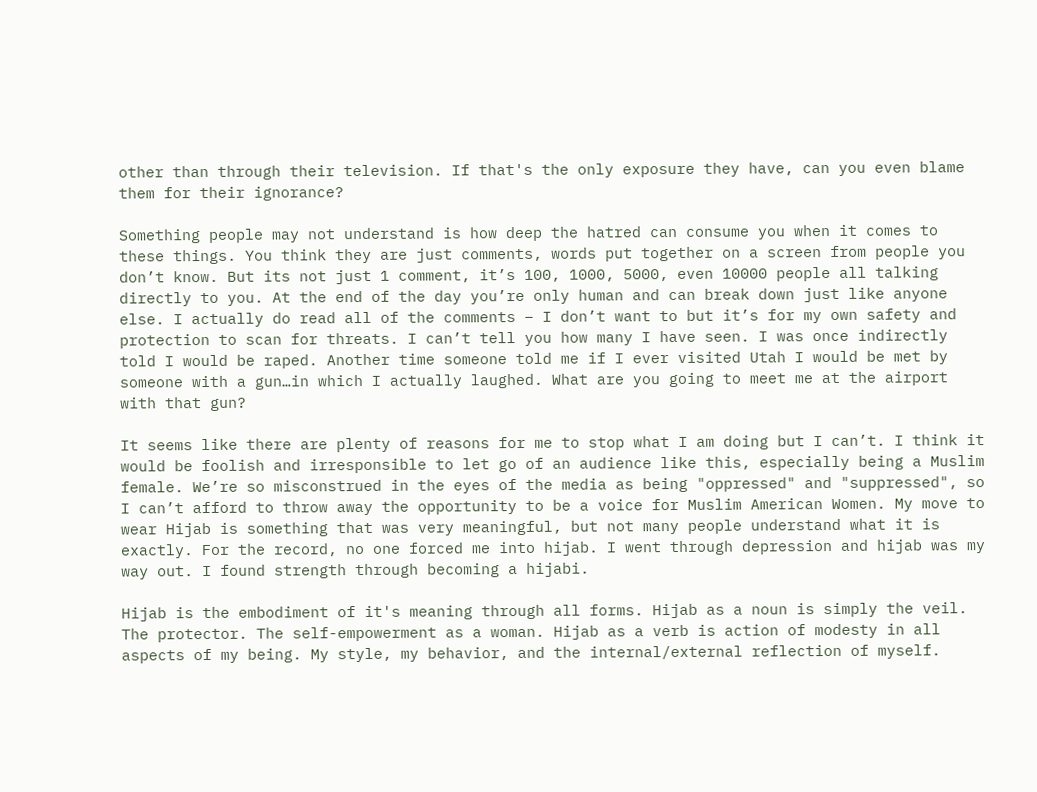other than through their television. If that's the only exposure they have, can you even blame them for their ignorance?

Something people may not understand is how deep the hatred can consume you when it comes to these things. You think they are just comments, words put together on a screen from people you don’t know. But its not just 1 comment, it’s 100, 1000, 5000, even 10000 people all talking directly to you. At the end of the day you’re only human and can break down just like anyone else. I actually do read all of the comments – I don’t want to but it’s for my own safety and protection to scan for threats. I can’t tell you how many I have seen. I was once indirectly told I would be raped. Another time someone told me if I ever visited Utah I would be met by someone with a gun…in which I actually laughed. What are you going to meet me at the airport with that gun?

It seems like there are plenty of reasons for me to stop what I am doing but I can’t. I think it would be foolish and irresponsible to let go of an audience like this, especially being a Muslim female. We’re so misconstrued in the eyes of the media as being "oppressed" and "suppressed", so I can’t afford to throw away the opportunity to be a voice for Muslim American Women. My move to wear Hijab is something that was very meaningful, but not many people understand what it is exactly. For the record, no one forced me into hijab. I went through depression and hijab was my way out. I found strength through becoming a hijabi.

Hijab is the embodiment of it's meaning through all forms. Hijab as a noun is simply the veil. The protector. The self-empowerment as a woman. Hijab as a verb is action of modesty in all aspects of my being. My style, my behavior, and the internal/external reflection of myself.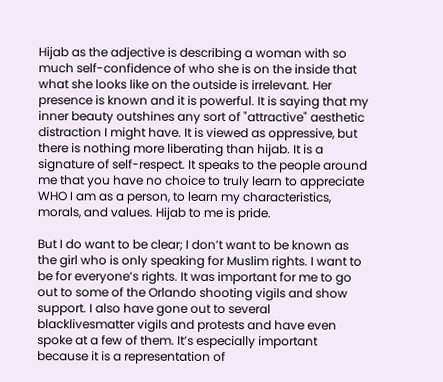Hijab as the adjective is describing a woman with so much self-confidence of who she is on the inside that what she looks like on the outside is irrelevant. Her presence is known and it is powerful. It is saying that my inner beauty outshines any sort of "attractive" aesthetic distraction I might have. It is viewed as oppressive, but there is nothing more liberating than hijab. It is a signature of self-respect. It speaks to the people around me that you have no choice to truly learn to appreciate WHO I am as a person, to learn my characteristics, morals, and values. Hijab to me is pride.

But I do want to be clear; I don’t want to be known as the girl who is only speaking for Muslim rights. I want to be for everyone’s rights. It was important for me to go out to some of the Orlando shooting vigils and show support. I also have gone out to several blacklivesmatter vigils and protests and have even spoke at a few of them. It’s especially important because it is a representation of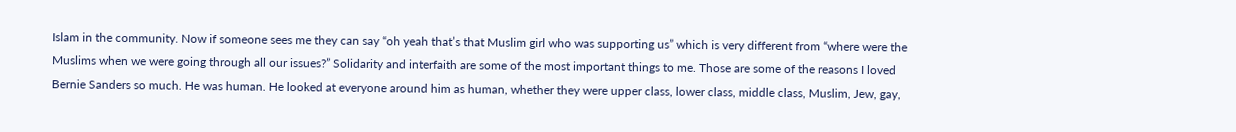Islam in the community. Now if someone sees me they can say “oh yeah that’s that Muslim girl who was supporting us” which is very different from “where were the Muslims when we were going through all our issues?” Solidarity and interfaith are some of the most important things to me. Those are some of the reasons I loved Bernie Sanders so much. He was human. He looked at everyone around him as human, whether they were upper class, lower class, middle class, Muslim, Jew, gay,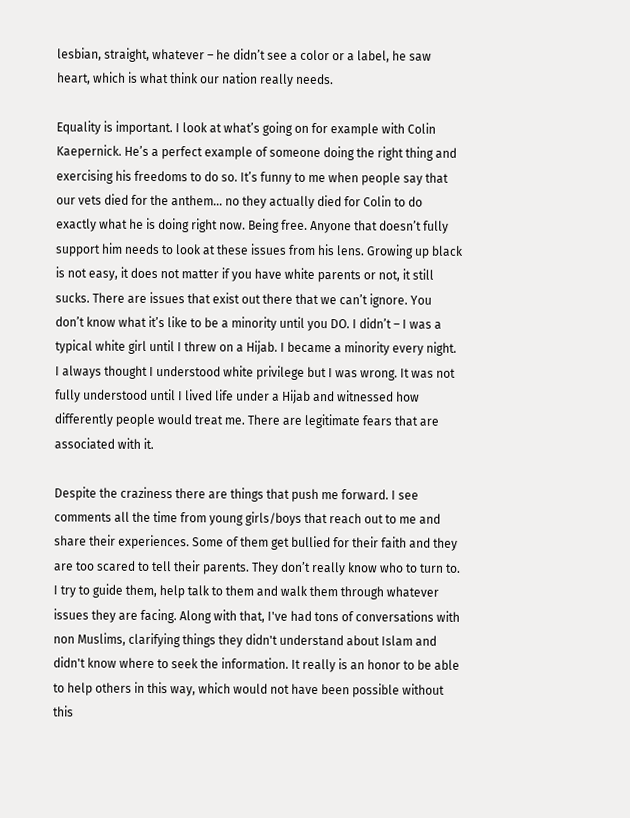lesbian, straight, whatever – he didn’t see a color or a label, he saw heart, which is what think our nation really needs.

Equality is important. I look at what’s going on for example with Colin Kaepernick. He’s a perfect example of someone doing the right thing and exercising his freedoms to do so. It’s funny to me when people say that our vets died for the anthem… no they actually died for Colin to do exactly what he is doing right now. Being free. Anyone that doesn’t fully support him needs to look at these issues from his lens. Growing up black is not easy, it does not matter if you have white parents or not, it still sucks. There are issues that exist out there that we can’t ignore. You don’t know what it’s like to be a minority until you DO. I didn’t – I was a typical white girl until I threw on a Hijab. I became a minority every night. I always thought I understood white privilege but I was wrong. It was not fully understood until I lived life under a Hijab and witnessed how differently people would treat me. There are legitimate fears that are associated with it.

Despite the craziness there are things that push me forward. I see comments all the time from young girls/boys that reach out to me and share their experiences. Some of them get bullied for their faith and they are too scared to tell their parents. They don’t really know who to turn to. I try to guide them, help talk to them and walk them through whatever issues they are facing. Along with that, I've had tons of conversations with non Muslims, clarifying things they didn't understand about Islam and didn't know where to seek the information. It really is an honor to be able to help others in this way, which would not have been possible without this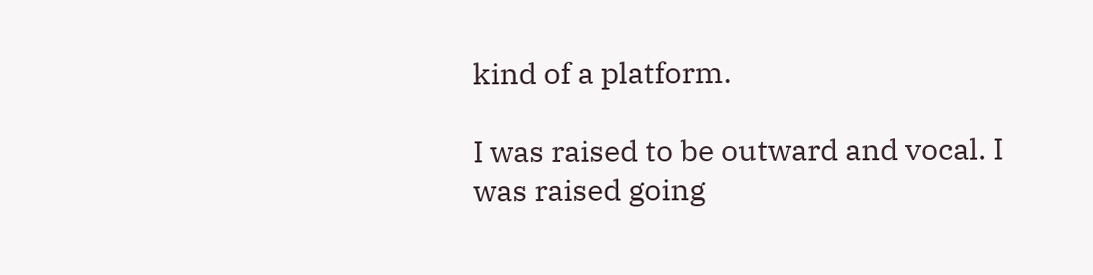kind of a platform.

I was raised to be outward and vocal. I was raised going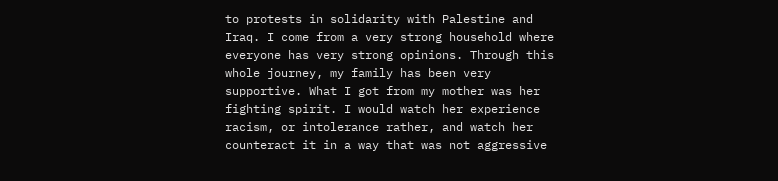to protests in solidarity with Palestine and Iraq. I come from a very strong household where everyone has very strong opinions. Through this whole journey, my family has been very supportive. What I got from my mother was her fighting spirit. I would watch her experience racism, or intolerance rather, and watch her counteract it in a way that was not aggressive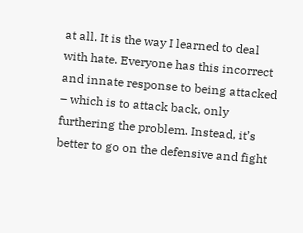at all. It is the way I learned to deal with hate. Everyone has this incorrect and innate response to being attacked – which is to attack back, only furthering the problem. Instead, it’s better to go on the defensive and fight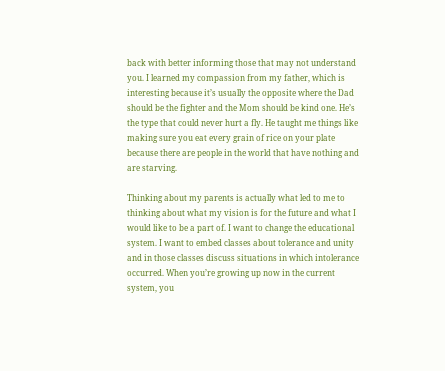back with better informing those that may not understand you. I learned my compassion from my father, which is interesting because it’s usually the opposite where the Dad should be the fighter and the Mom should be kind one. He’s the type that could never hurt a fly. He taught me things like making sure you eat every grain of rice on your plate because there are people in the world that have nothing and are starving.

Thinking about my parents is actually what led to me to thinking about what my vision is for the future and what I would like to be a part of. I want to change the educational system. I want to embed classes about tolerance and unity and in those classes discuss situations in which intolerance occurred. When you’re growing up now in the current system, you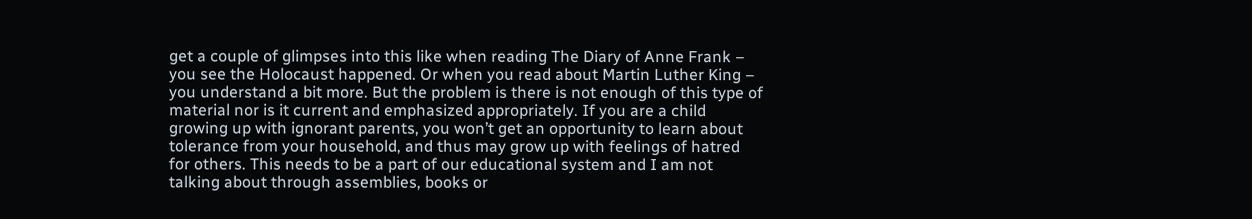get a couple of glimpses into this like when reading The Diary of Anne Frank – you see the Holocaust happened. Or when you read about Martin Luther King – you understand a bit more. But the problem is there is not enough of this type of material nor is it current and emphasized appropriately. If you are a child growing up with ignorant parents, you won’t get an opportunity to learn about tolerance from your household, and thus may grow up with feelings of hatred for others. This needs to be a part of our educational system and I am not talking about through assemblies, books or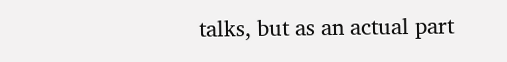talks, but as an actual part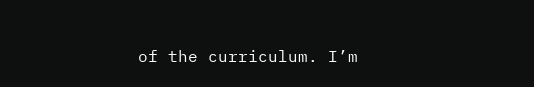of the curriculum. I’m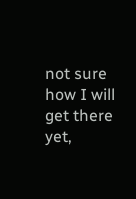not sure how I will get there yet,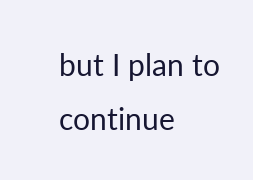but I plan to continue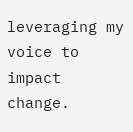leveraging my voice to impact change.